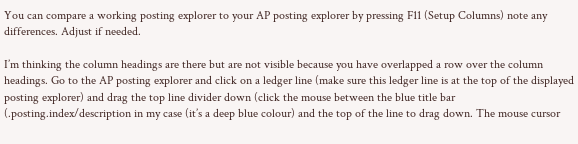You can compare a working posting explorer to your AP posting explorer by pressing F11 (Setup Columns) note any differences. Adjust if needed.

I’m thinking the column headings are there but are not visible because you have overlapped a row over the column headings. Go to the AP posting explorer and click on a ledger line (make sure this ledger line is at the top of the displayed posting explorer) and drag the top line divider down (click the mouse between the blue title bar (.posting.index/description in my case (it’s a deep blue colour) and the top of the line to drag down. The mouse cursor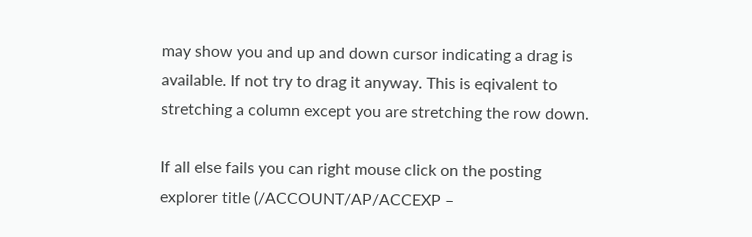may show you and up and down cursor indicating a drag is available. If not try to drag it anyway. This is eqivalent to stretching a column except you are stretching the row down.

If all else fails you can right mouse click on the posting explorer title (/ACCOUNT/AP/ACCEXP –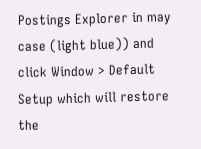Postings Explorer in may case (light blue)) and click Window > Default Setup which will restore the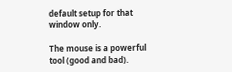default setup for that window only.

The mouse is a powerful tool (good and bad).